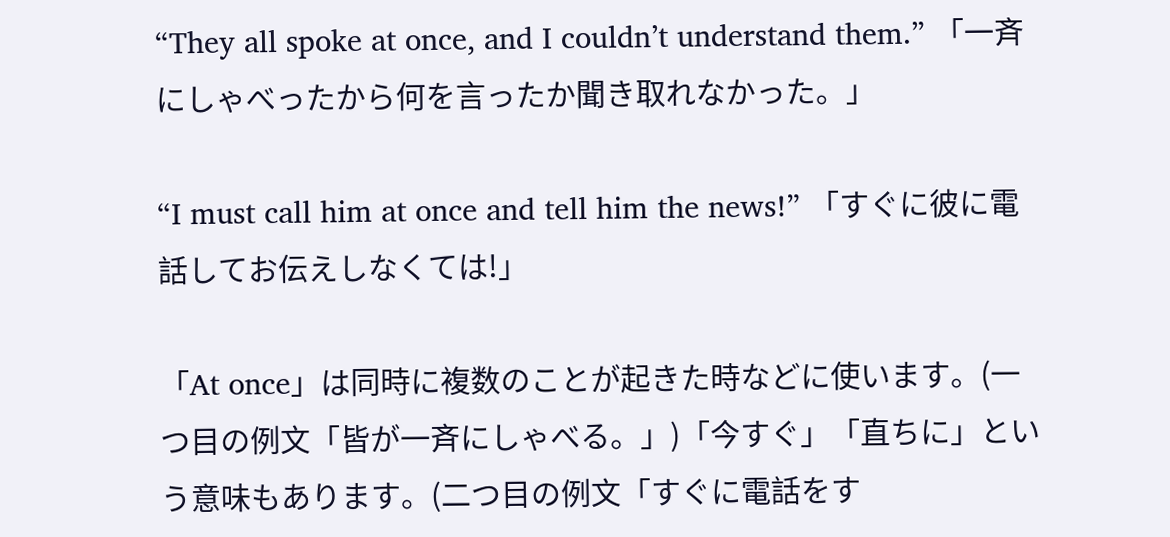“They all spoke at once, and I couldn’t understand them.” 「一斉にしゃべったから何を言ったか聞き取れなかった。」

“I must call him at once and tell him the news!” 「すぐに彼に電話してお伝えしなくては!」

「At once」は同時に複数のことが起きた時などに使います。(一つ目の例文「皆が一斉にしゃべる。」)「今すぐ」「直ちに」という意味もあります。(二つ目の例文「すぐに電話をす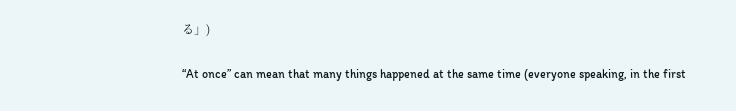る」)

“At once” can mean that many things happened at the same time (everyone speaking, in the first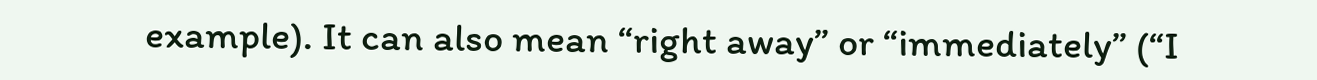example). It can also mean “right away” or “immediately” (“I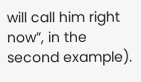will call him right now”, in the second example).